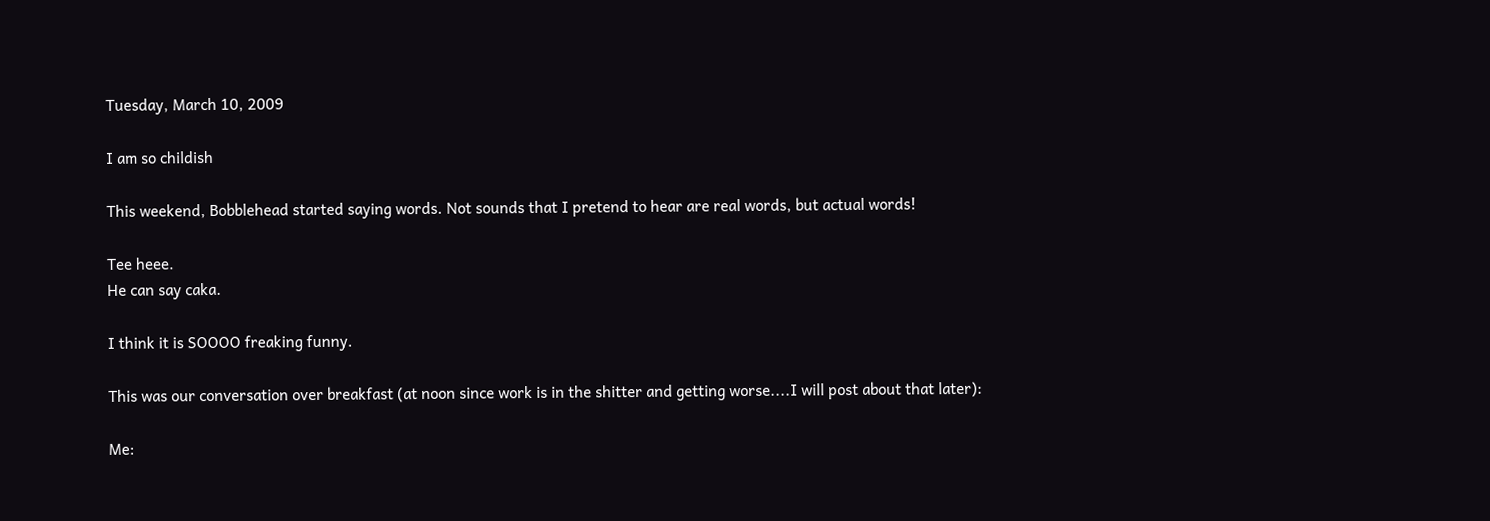Tuesday, March 10, 2009

I am so childish

This weekend, Bobblehead started saying words. Not sounds that I pretend to hear are real words, but actual words!

Tee heee.
He can say caka.

I think it is SOOOO freaking funny.

This was our conversation over breakfast (at noon since work is in the shitter and getting worse....I will post about that later):

Me: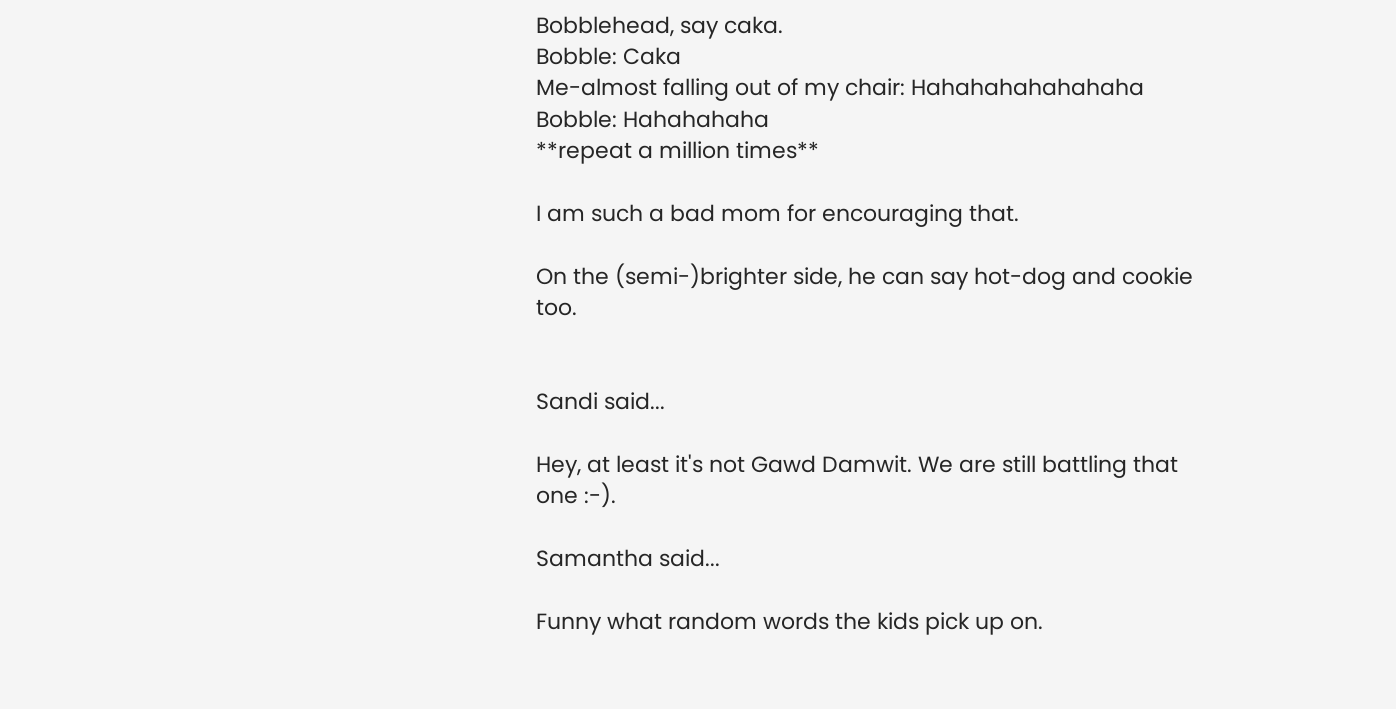Bobblehead, say caka.
Bobble: Caka
Me-almost falling out of my chair: Hahahahahahahaha
Bobble: Hahahahaha
**repeat a million times**

I am such a bad mom for encouraging that.

On the (semi-)brighter side, he can say hot-dog and cookie too.


Sandi said...

Hey, at least it's not Gawd Damwit. We are still battling that one :-).

Samantha said...

Funny what random words the kids pick up on.